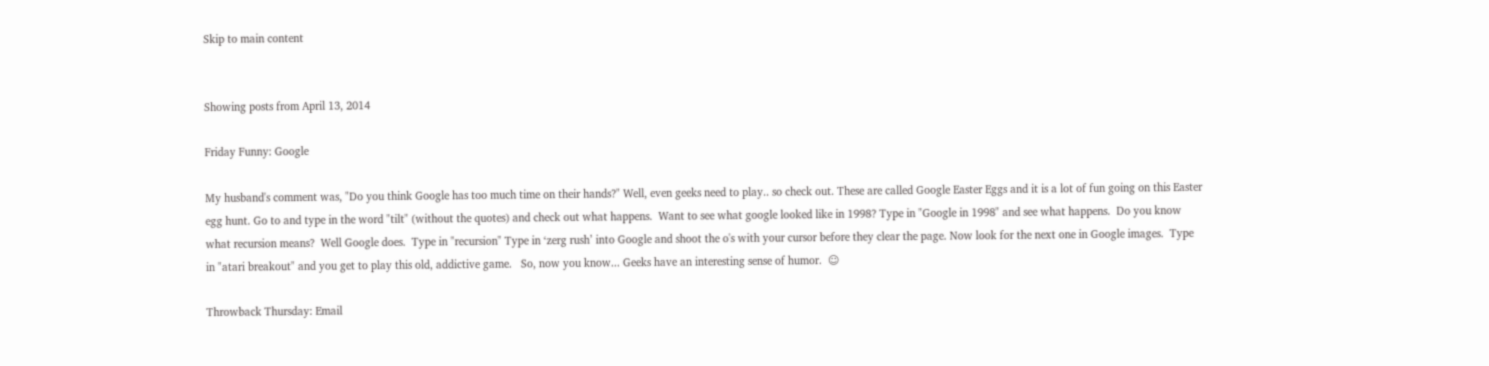Skip to main content


Showing posts from April 13, 2014

Friday Funny: Google

My husband's comment was, "Do you think Google has too much time on their hands?" Well, even geeks need to play.. so check out. These are called Google Easter Eggs and it is a lot of fun going on this Easter egg hunt. Go to and type in the word "tilt" (without the quotes) and check out what happens.  Want to see what google looked like in 1998? Type in "Google in 1998" and see what happens.  Do you know what recursion means?  Well Google does.  Type in "recursion" Type in ‘zerg rush’ into Google and shoot the o's with your cursor before they clear the page. Now look for the next one in Google images.  Type in "atari breakout" and you get to play this old, addictive game.   So, now you know... Geeks have an interesting sense of humor.  ☺

Throwback Thursday: Email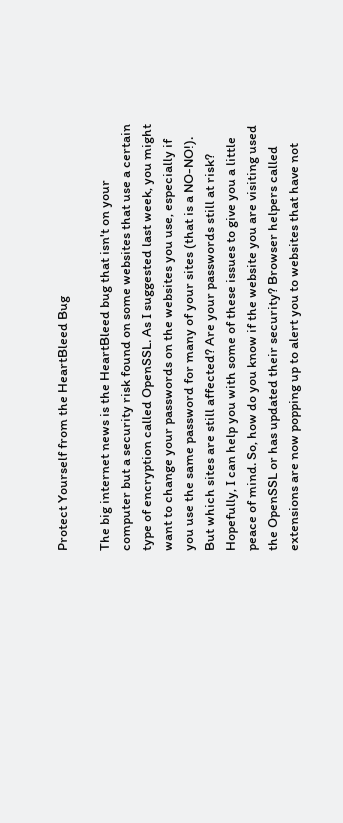Protect Yourself from the HeartBleed Bug

The big internet news is the HeartBleed bug that isn't on your computer but a security risk found on some websites that use a certain type of encryption called OpenSSL. As I suggested last week, you might want to change your passwords on the websites you use, especially if you use the same password for many of your sites (that is a NO-NO!). But which sites are still affected? Are your passwords still at risk? Hopefully, I can help you with some of these issues to give you a little peace of mind. So, how do you know if the website you are visiting used the OpenSSL or has updated their security? Browser helpers called extensions are now popping up to alert you to websites that have not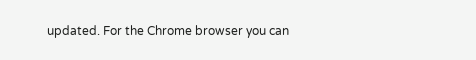updated. For the Chrome browser you can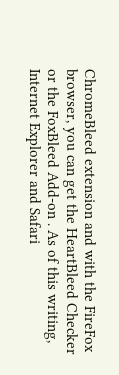ChromeBleed extension and with the FireFox browser, you can get the HeartBleed Checker or the FoxBleed Add-on . As of this writing, Internet Explorer and Safari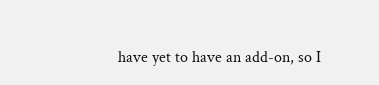have yet to have an add-on, so I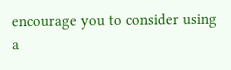encourage you to consider using a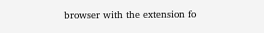browser with the extension fo